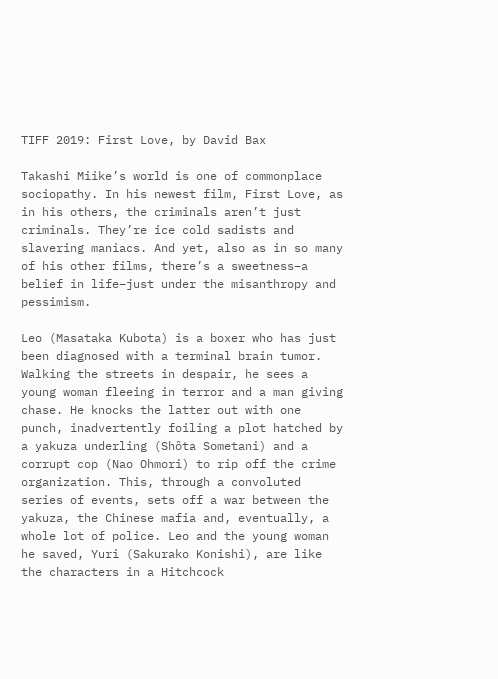TIFF 2019: First Love, by David Bax

Takashi Miike’s world is one of commonplace sociopathy. In his newest film, First Love, as in his others, the criminals aren’t just criminals. They’re ice cold sadists and slavering maniacs. And yet, also as in so many of his other films, there’s a sweetness–a belief in life–just under the misanthropy and pessimism.

Leo (Masataka Kubota) is a boxer who has just been diagnosed with a terminal brain tumor. Walking the streets in despair, he sees a young woman fleeing in terror and a man giving chase. He knocks the latter out with one punch, inadvertently foiling a plot hatched by a yakuza underling (Shôta Sometani) and a corrupt cop (Nao Ohmori) to rip off the crime organization. This, through a convoluted series of events, sets off a war between the yakuza, the Chinese mafia and, eventually, a whole lot of police. Leo and the young woman he saved, Yuri (Sakurako Konishi), are like the characters in a Hitchcock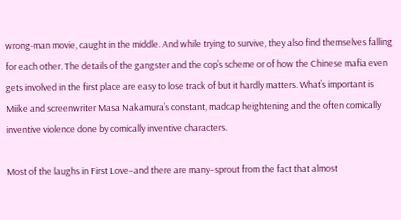wrong-man movie, caught in the middle. And while trying to survive, they also find themselves falling for each other. The details of the gangster and the cop’s scheme or of how the Chinese mafia even gets involved in the first place are easy to lose track of but it hardly matters. What’s important is Miike and screenwriter Masa Nakamura’s constant, madcap heightening and the often comically inventive violence done by comically inventive characters.

Most of the laughs in First Love–and there are many–sprout from the fact that almost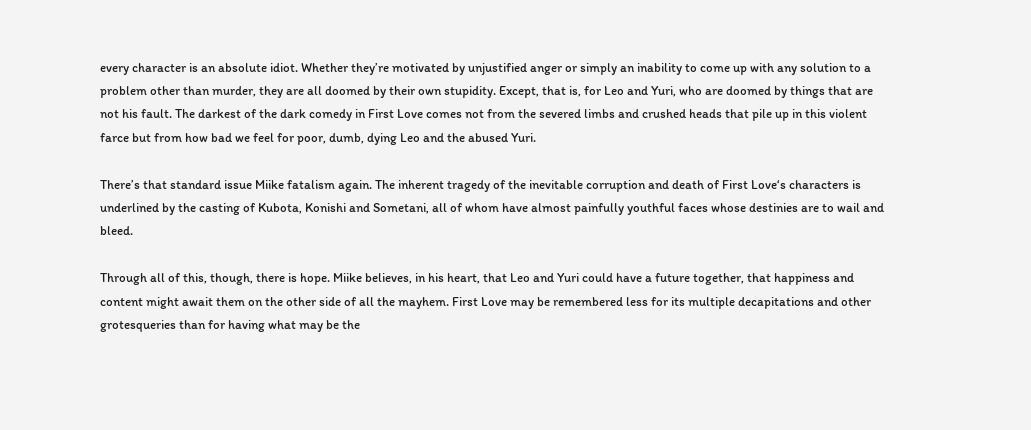every character is an absolute idiot. Whether they’re motivated by unjustified anger or simply an inability to come up with any solution to a problem other than murder, they are all doomed by their own stupidity. Except, that is, for Leo and Yuri, who are doomed by things that are not his fault. The darkest of the dark comedy in First Love comes not from the severed limbs and crushed heads that pile up in this violent farce but from how bad we feel for poor, dumb, dying Leo and the abused Yuri.

There’s that standard issue Miike fatalism again. The inherent tragedy of the inevitable corruption and death of First Love‘s characters is underlined by the casting of Kubota, Konishi and Sometani, all of whom have almost painfully youthful faces whose destinies are to wail and bleed.

Through all of this, though, there is hope. Miike believes, in his heart, that Leo and Yuri could have a future together, that happiness and content might await them on the other side of all the mayhem. First Love may be remembered less for its multiple decapitations and other grotesqueries than for having what may be the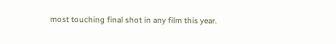most touching final shot in any film this year.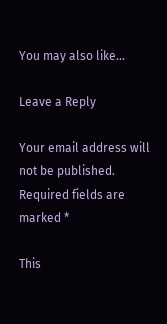You may also like...

Leave a Reply

Your email address will not be published. Required fields are marked *

This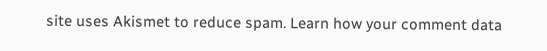site uses Akismet to reduce spam. Learn how your comment data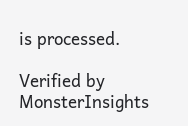is processed.

Verified by MonsterInsights